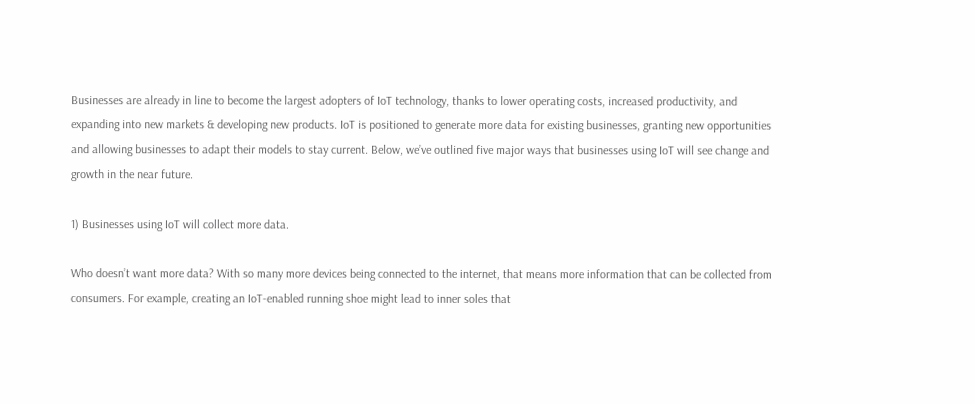Businesses are already in line to become the largest adopters of IoT technology, thanks to lower operating costs, increased productivity, and expanding into new markets & developing new products. IoT is positioned to generate more data for existing businesses, granting new opportunities and allowing businesses to adapt their models to stay current. Below, we’ve outlined five major ways that businesses using IoT will see change and growth in the near future.

1) Businesses using IoT will collect more data.

Who doesn’t want more data? With so many more devices being connected to the internet, that means more information that can be collected from consumers. For example, creating an IoT-enabled running shoe might lead to inner soles that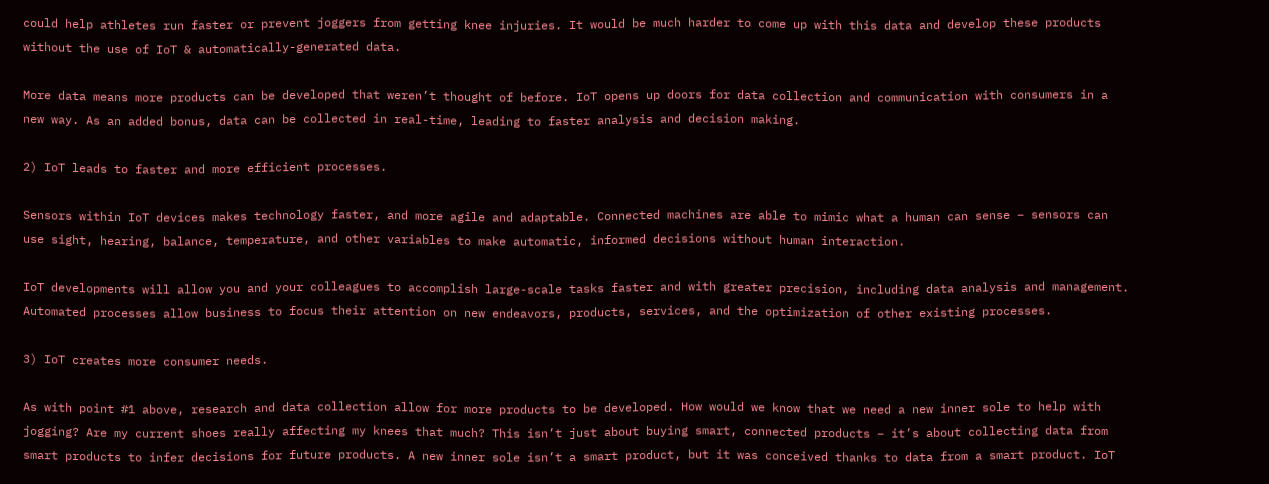could help athletes run faster or prevent joggers from getting knee injuries. It would be much harder to come up with this data and develop these products without the use of IoT & automatically-generated data.

More data means more products can be developed that weren’t thought of before. IoT opens up doors for data collection and communication with consumers in a new way. As an added bonus, data can be collected in real-time, leading to faster analysis and decision making.

2) IoT leads to faster and more efficient processes.

Sensors within IoT devices makes technology faster, and more agile and adaptable. Connected machines are able to mimic what a human can sense – sensors can use sight, hearing, balance, temperature, and other variables to make automatic, informed decisions without human interaction.

IoT developments will allow you and your colleagues to accomplish large-scale tasks faster and with greater precision, including data analysis and management. Automated processes allow business to focus their attention on new endeavors, products, services, and the optimization of other existing processes.

3) IoT creates more consumer needs.

As with point #1 above, research and data collection allow for more products to be developed. How would we know that we need a new inner sole to help with jogging? Are my current shoes really affecting my knees that much? This isn’t just about buying smart, connected products – it’s about collecting data from smart products to infer decisions for future products. A new inner sole isn’t a smart product, but it was conceived thanks to data from a smart product. IoT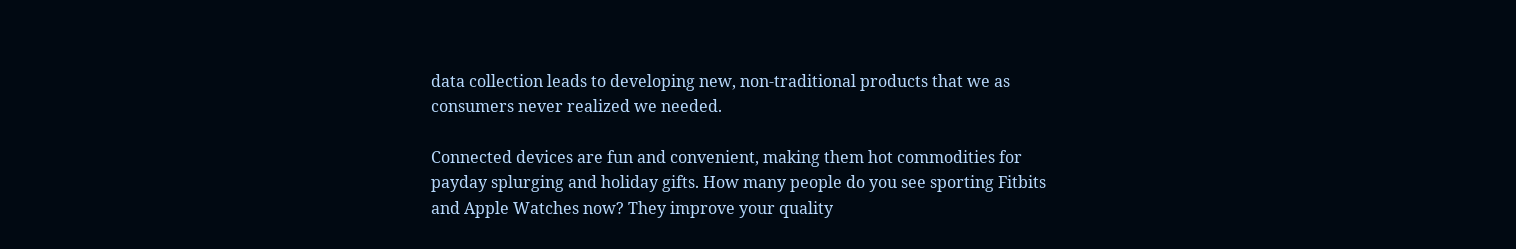data collection leads to developing new, non-traditional products that we as consumers never realized we needed.

Connected devices are fun and convenient, making them hot commodities for payday splurging and holiday gifts. How many people do you see sporting Fitbits and Apple Watches now? They improve your quality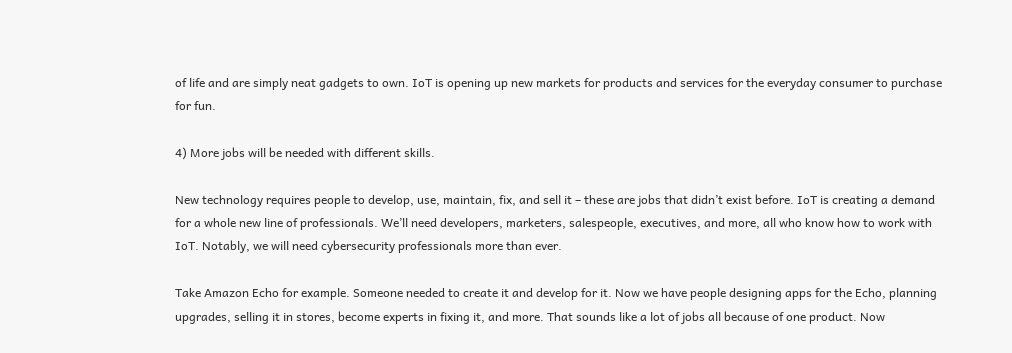of life and are simply neat gadgets to own. IoT is opening up new markets for products and services for the everyday consumer to purchase for fun.

4) More jobs will be needed with different skills.

New technology requires people to develop, use, maintain, fix, and sell it – these are jobs that didn’t exist before. IoT is creating a demand for a whole new line of professionals. We’ll need developers, marketers, salespeople, executives, and more, all who know how to work with IoT. Notably, we will need cybersecurity professionals more than ever.

Take Amazon Echo for example. Someone needed to create it and develop for it. Now we have people designing apps for the Echo, planning upgrades, selling it in stores, become experts in fixing it, and more. That sounds like a lot of jobs all because of one product. Now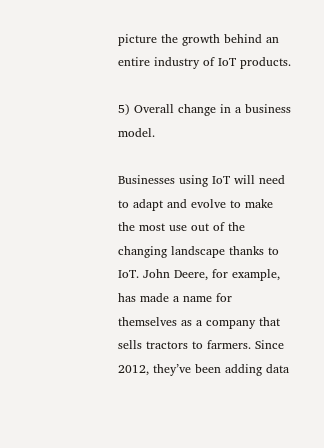picture the growth behind an entire industry of IoT products.

5) Overall change in a business model.

Businesses using IoT will need to adapt and evolve to make the most use out of the changing landscape thanks to IoT. John Deere, for example, has made a name for themselves as a company that sells tractors to farmers. Since 2012, they’ve been adding data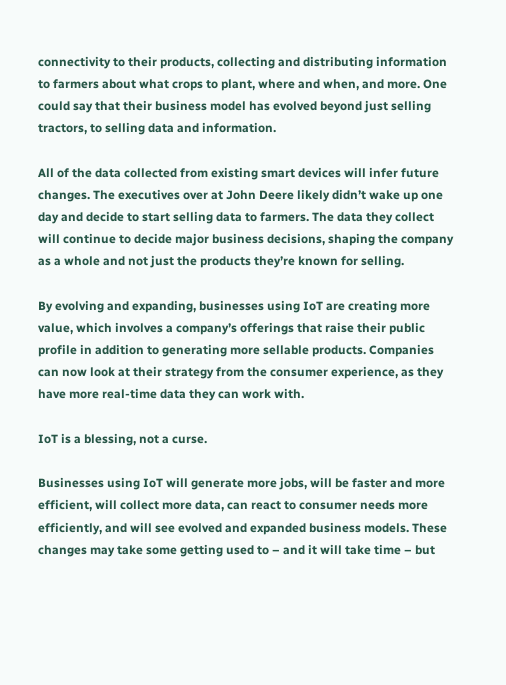connectivity to their products, collecting and distributing information to farmers about what crops to plant, where and when, and more. One could say that their business model has evolved beyond just selling tractors, to selling data and information.

All of the data collected from existing smart devices will infer future changes. The executives over at John Deere likely didn’t wake up one day and decide to start selling data to farmers. The data they collect will continue to decide major business decisions, shaping the company as a whole and not just the products they’re known for selling.

By evolving and expanding, businesses using IoT are creating more value, which involves a company’s offerings that raise their public profile in addition to generating more sellable products. Companies can now look at their strategy from the consumer experience, as they have more real-time data they can work with.

IoT is a blessing, not a curse.

Businesses using IoT will generate more jobs, will be faster and more efficient, will collect more data, can react to consumer needs more efficiently, and will see evolved and expanded business models. These changes may take some getting used to – and it will take time – but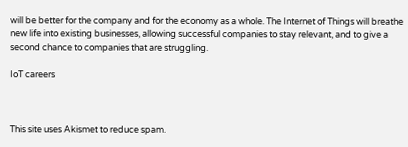will be better for the company and for the economy as a whole. The Internet of Things will breathe new life into existing businesses, allowing successful companies to stay relevant, and to give a second chance to companies that are struggling.

IoT careers



This site uses Akismet to reduce spam.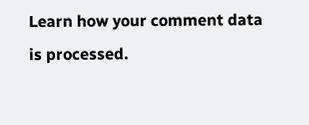Learn how your comment data is processed.